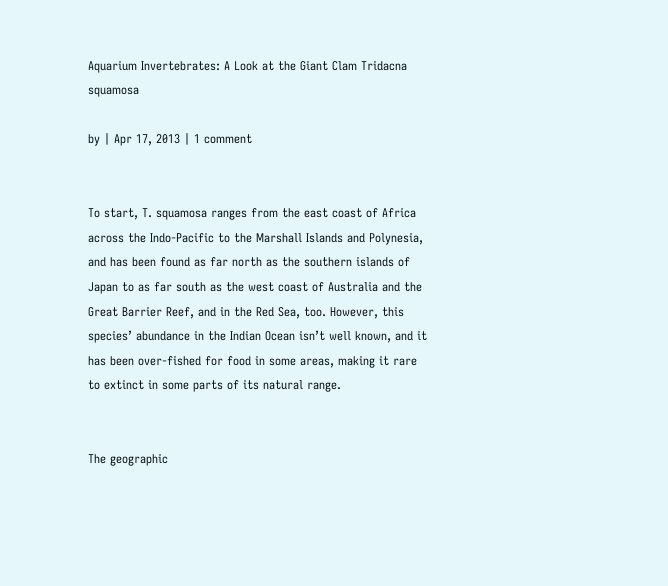Aquarium Invertebrates: A Look at the Giant Clam Tridacna squamosa

by | Apr 17, 2013 | 1 comment


To start, T. squamosa ranges from the east coast of Africa across the Indo-Pacific to the Marshall Islands and Polynesia, and has been found as far north as the southern islands of Japan to as far south as the west coast of Australia and the Great Barrier Reef, and in the Red Sea, too. However, this species’ abundance in the Indian Ocean isn’t well known, and it has been over-fished for food in some areas, making it rare to extinct in some parts of its natural range.


The geographic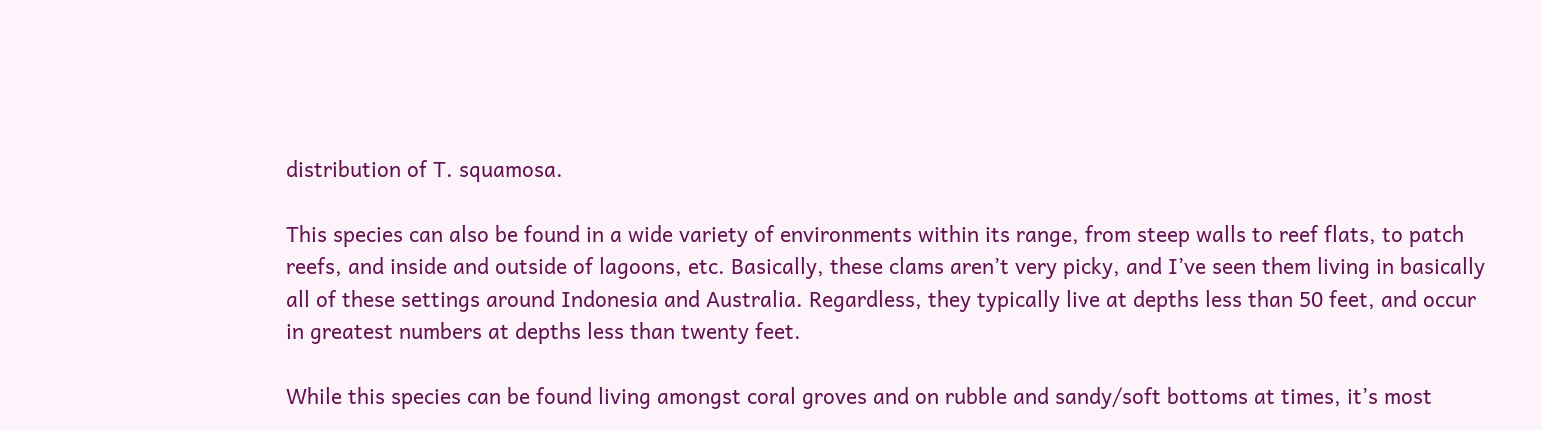distribution of T. squamosa.

This species can also be found in a wide variety of environments within its range, from steep walls to reef flats, to patch reefs, and inside and outside of lagoons, etc. Basically, these clams aren’t very picky, and I’ve seen them living in basically all of these settings around Indonesia and Australia. Regardless, they typically live at depths less than 50 feet, and occur in greatest numbers at depths less than twenty feet.

While this species can be found living amongst coral groves and on rubble and sandy/soft bottoms at times, it’s most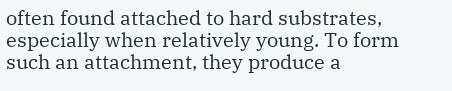often found attached to hard substrates, especially when relatively young. To form such an attachment, they produce a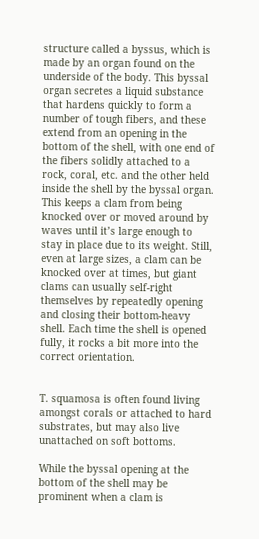structure called a byssus, which is made by an organ found on the underside of the body. This byssal organ secretes a liquid substance that hardens quickly to form a number of tough fibers, and these extend from an opening in the bottom of the shell, with one end of the fibers solidly attached to a rock, coral, etc. and the other held inside the shell by the byssal organ. This keeps a clam from being knocked over or moved around by waves until it’s large enough to stay in place due to its weight. Still, even at large sizes, a clam can be knocked over at times, but giant clams can usually self-right themselves by repeatedly opening and closing their bottom-heavy shell. Each time the shell is opened fully, it rocks a bit more into the correct orientation.


T. squamosa is often found living amongst corals or attached to hard substrates, but may also live unattached on soft bottoms.

While the byssal opening at the bottom of the shell may be prominent when a clam is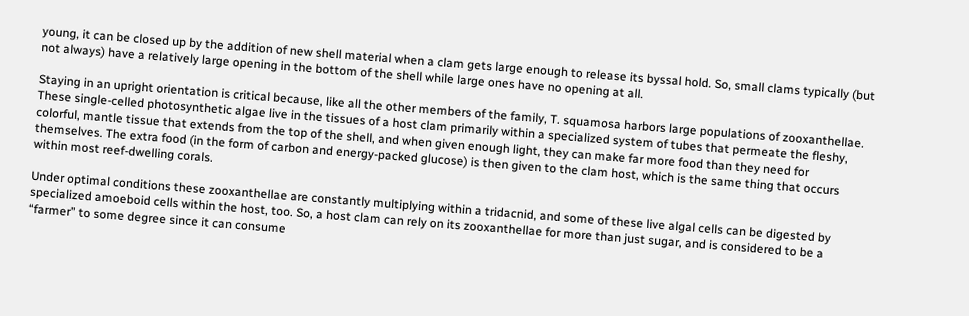young, it can be closed up by the addition of new shell material when a clam gets large enough to release its byssal hold. So, small clams typically (but not always) have a relatively large opening in the bottom of the shell while large ones have no opening at all.

Staying in an upright orientation is critical because, like all the other members of the family, T. squamosa harbors large populations of zooxanthellae. These single-celled photosynthetic algae live in the tissues of a host clam primarily within a specialized system of tubes that permeate the fleshy, colorful, mantle tissue that extends from the top of the shell, and when given enough light, they can make far more food than they need for themselves. The extra food (in the form of carbon and energy-packed glucose) is then given to the clam host, which is the same thing that occurs within most reef-dwelling corals.

Under optimal conditions these zooxanthellae are constantly multiplying within a tridacnid, and some of these live algal cells can be digested by specialized amoeboid cells within the host, too. So, a host clam can rely on its zooxanthellae for more than just sugar, and is considered to be a “farmer” to some degree since it can consume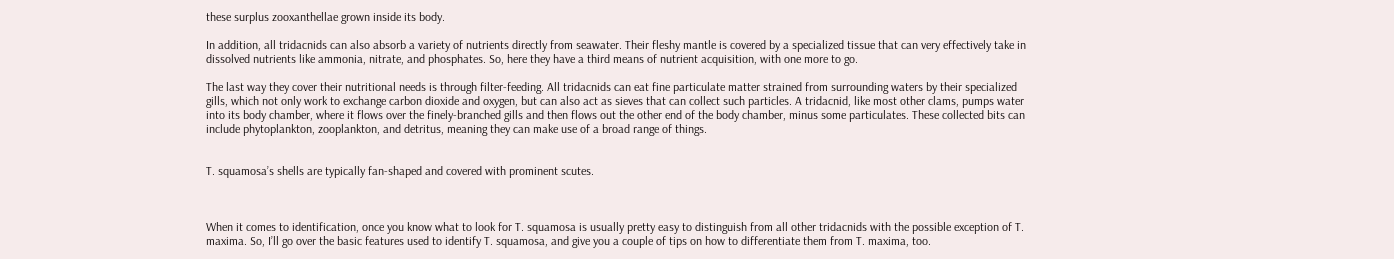these surplus zooxanthellae grown inside its body.

In addition, all tridacnids can also absorb a variety of nutrients directly from seawater. Their fleshy mantle is covered by a specialized tissue that can very effectively take in dissolved nutrients like ammonia, nitrate, and phosphates. So, here they have a third means of nutrient acquisition, with one more to go.

The last way they cover their nutritional needs is through filter-feeding. All tridacnids can eat fine particulate matter strained from surrounding waters by their specialized gills, which not only work to exchange carbon dioxide and oxygen, but can also act as sieves that can collect such particles. A tridacnid, like most other clams, pumps water into its body chamber, where it flows over the finely-branched gills and then flows out the other end of the body chamber, minus some particulates. These collected bits can include phytoplankton, zooplankton, and detritus, meaning they can make use of a broad range of things.


T. squamosa’s shells are typically fan-shaped and covered with prominent scutes.



When it comes to identification, once you know what to look for T. squamosa is usually pretty easy to distinguish from all other tridacnids with the possible exception of T. maxima. So, I’ll go over the basic features used to identify T. squamosa, and give you a couple of tips on how to differentiate them from T. maxima, too.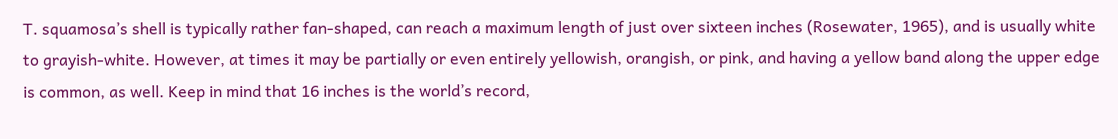T. squamosa’s shell is typically rather fan-shaped, can reach a maximum length of just over sixteen inches (Rosewater, 1965), and is usually white to grayish-white. However, at times it may be partially or even entirely yellowish, orangish, or pink, and having a yellow band along the upper edge is common, as well. Keep in mind that 16 inches is the world’s record,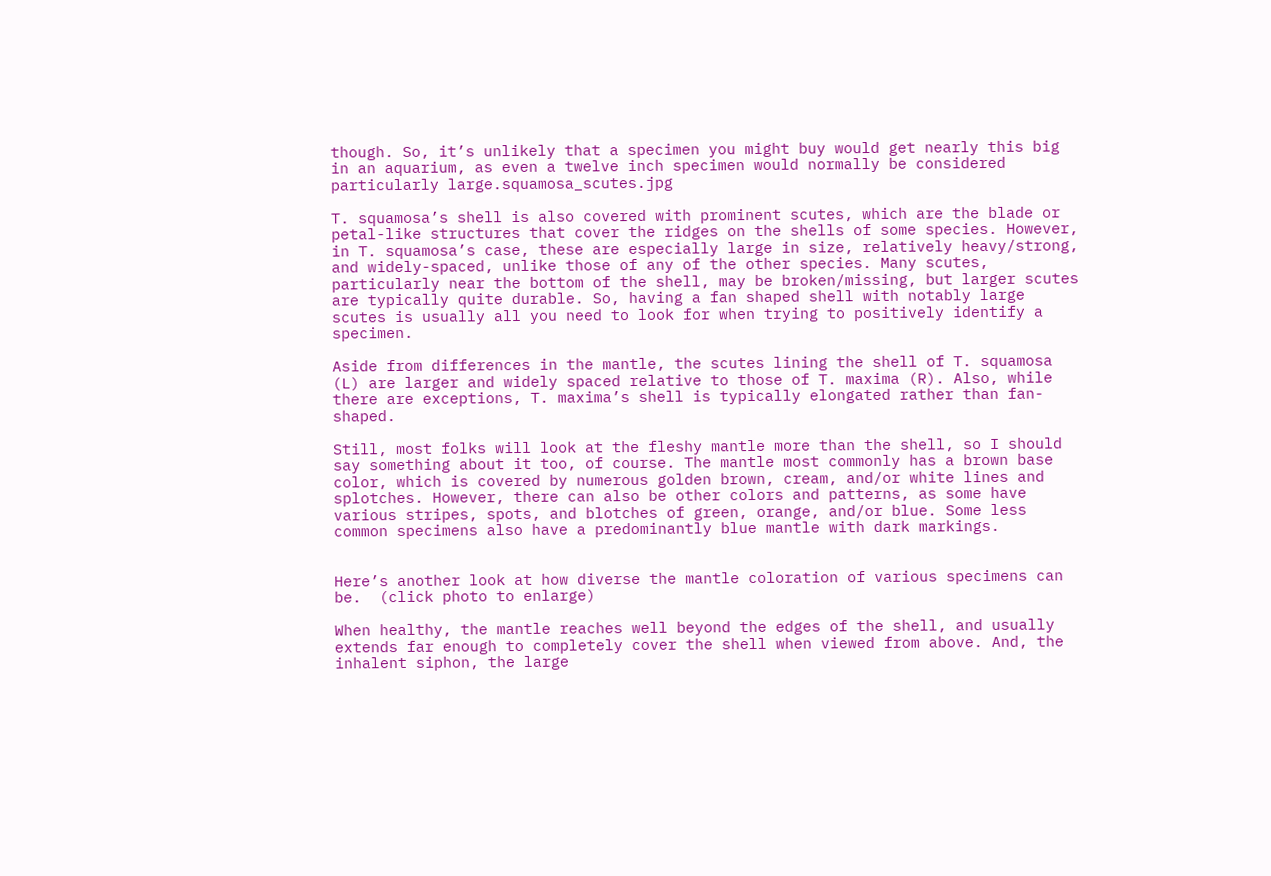though. So, it’s unlikely that a specimen you might buy would get nearly this big in an aquarium, as even a twelve inch specimen would normally be considered particularly large.squamosa_scutes.jpg

T. squamosa’s shell is also covered with prominent scutes, which are the blade or petal-like structures that cover the ridges on the shells of some species. However, in T. squamosa’s case, these are especially large in size, relatively heavy/strong, and widely-spaced, unlike those of any of the other species. Many scutes, particularly near the bottom of the shell, may be broken/missing, but larger scutes are typically quite durable. So, having a fan shaped shell with notably large scutes is usually all you need to look for when trying to positively identify a specimen.

Aside from differences in the mantle, the scutes lining the shell of T. squamosa (L) are larger and widely spaced relative to those of T. maxima (R). Also, while there are exceptions, T. maxima’s shell is typically elongated rather than fan-shaped.

Still, most folks will look at the fleshy mantle more than the shell, so I should say something about it too, of course. The mantle most commonly has a brown base color, which is covered by numerous golden brown, cream, and/or white lines and splotches. However, there can also be other colors and patterns, as some have various stripes, spots, and blotches of green, orange, and/or blue. Some less common specimens also have a predominantly blue mantle with dark markings.


Here’s another look at how diverse the mantle coloration of various specimens can be.  (click photo to enlarge)

When healthy, the mantle reaches well beyond the edges of the shell, and usually extends far enough to completely cover the shell when viewed from above. And, the inhalent siphon, the large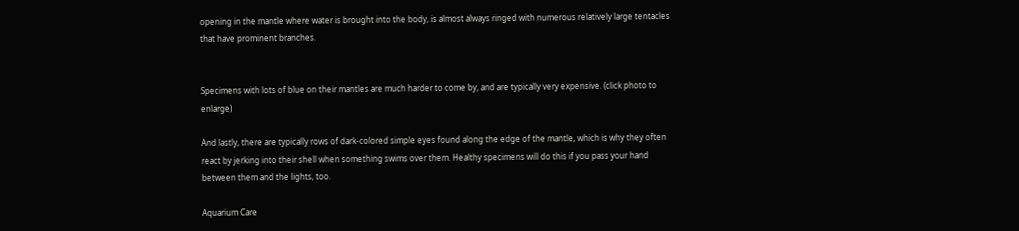opening in the mantle where water is brought into the body, is almost always ringed with numerous relatively large tentacles that have prominent branches.


Specimens with lots of blue on their mantles are much harder to come by, and are typically very expensive. (click photo to enlarge)

And lastly, there are typically rows of dark-colored simple eyes found along the edge of the mantle, which is why they often react by jerking into their shell when something swims over them. Healthy specimens will do this if you pass your hand between them and the lights, too.

Aquarium Care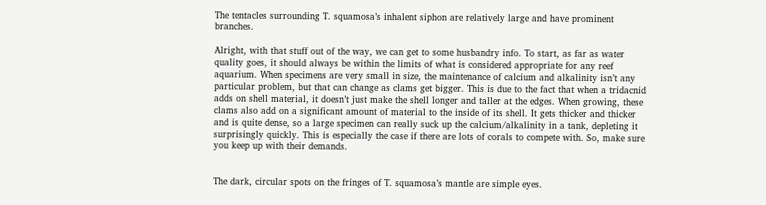The tentacles surrounding T. squamosa’s inhalent siphon are relatively large and have prominent branches.

Alright, with that stuff out of the way, we can get to some husbandry info. To start, as far as water quality goes, it should always be within the limits of what is considered appropriate for any reef aquarium. When specimens are very small in size, the maintenance of calcium and alkalinity isn’t any particular problem, but that can change as clams get bigger. This is due to the fact that when a tridacnid adds on shell material, it doesn’t just make the shell longer and taller at the edges. When growing, these clams also add on a significant amount of material to the inside of its shell. It gets thicker and thicker and is quite dense, so a large specimen can really suck up the calcium/alkalinity in a tank, depleting it surprisingly quickly. This is especially the case if there are lots of corals to compete with. So, make sure you keep up with their demands.


The dark, circular spots on the fringes of T. squamosa’s mantle are simple eyes.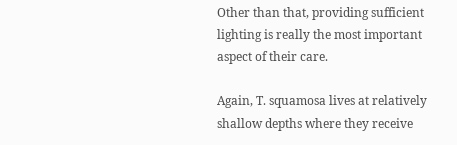Other than that, providing sufficient lighting is really the most important aspect of their care.

Again, T. squamosa lives at relatively shallow depths where they receive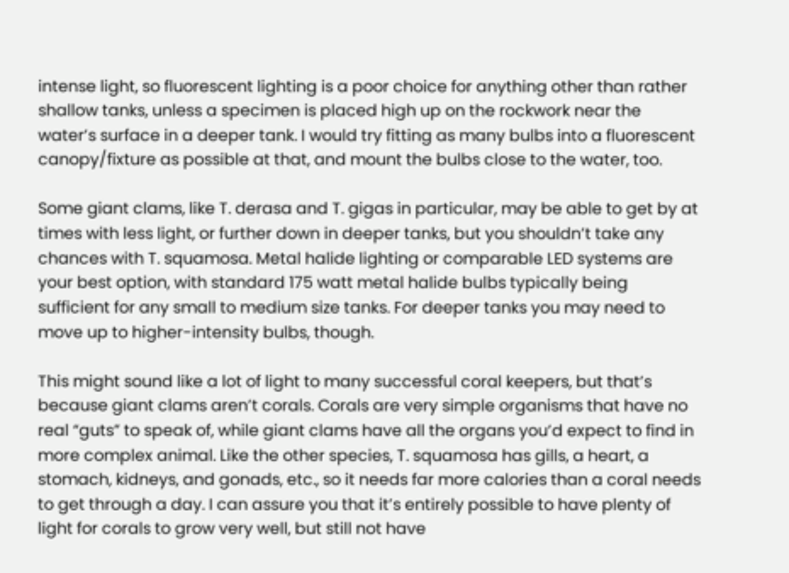intense light, so fluorescent lighting is a poor choice for anything other than rather shallow tanks, unless a specimen is placed high up on the rockwork near the water’s surface in a deeper tank. I would try fitting as many bulbs into a fluorescent canopy/fixture as possible at that, and mount the bulbs close to the water, too.

Some giant clams, like T. derasa and T. gigas in particular, may be able to get by at times with less light, or further down in deeper tanks, but you shouldn’t take any chances with T. squamosa. Metal halide lighting or comparable LED systems are your best option, with standard 175 watt metal halide bulbs typically being sufficient for any small to medium size tanks. For deeper tanks you may need to move up to higher-intensity bulbs, though.

This might sound like a lot of light to many successful coral keepers, but that’s because giant clams aren’t corals. Corals are very simple organisms that have no real “guts” to speak of, while giant clams have all the organs you’d expect to find in more complex animal. Like the other species, T. squamosa has gills, a heart, a stomach, kidneys, and gonads, etc., so it needs far more calories than a coral needs to get through a day. I can assure you that it’s entirely possible to have plenty of light for corals to grow very well, but still not have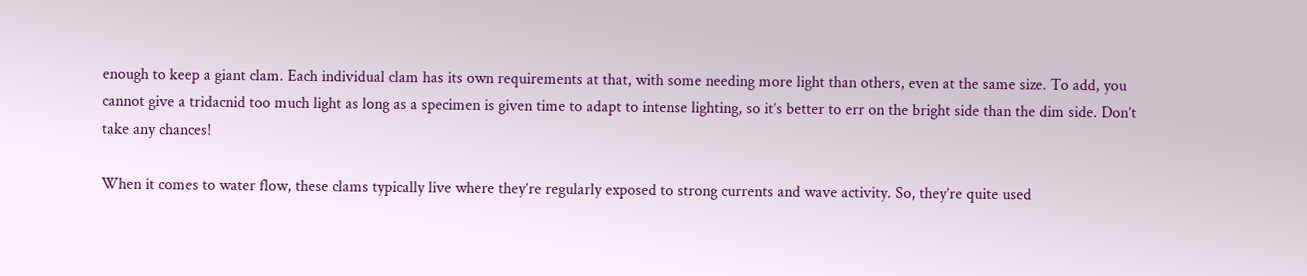enough to keep a giant clam. Each individual clam has its own requirements at that, with some needing more light than others, even at the same size. To add, you cannot give a tridacnid too much light as long as a specimen is given time to adapt to intense lighting, so it’s better to err on the bright side than the dim side. Don’t take any chances!

When it comes to water flow, these clams typically live where they’re regularly exposed to strong currents and wave activity. So, they’re quite used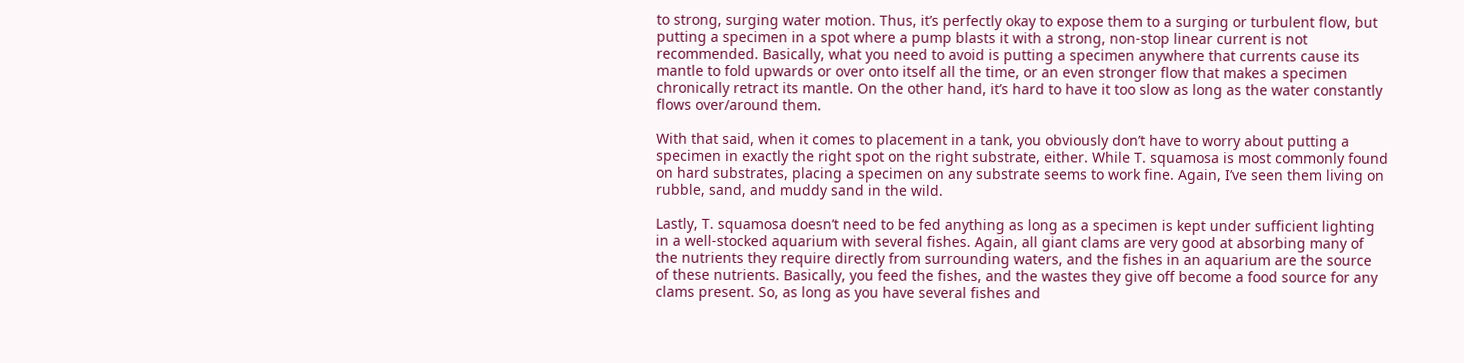to strong, surging water motion. Thus, it’s perfectly okay to expose them to a surging or turbulent flow, but putting a specimen in a spot where a pump blasts it with a strong, non-stop linear current is not recommended. Basically, what you need to avoid is putting a specimen anywhere that currents cause its mantle to fold upwards or over onto itself all the time, or an even stronger flow that makes a specimen chronically retract its mantle. On the other hand, it’s hard to have it too slow as long as the water constantly flows over/around them.

With that said, when it comes to placement in a tank, you obviously don’t have to worry about putting a specimen in exactly the right spot on the right substrate, either. While T. squamosa is most commonly found on hard substrates, placing a specimen on any substrate seems to work fine. Again, I’ve seen them living on rubble, sand, and muddy sand in the wild.

Lastly, T. squamosa doesn’t need to be fed anything as long as a specimen is kept under sufficient lighting in a well-stocked aquarium with several fishes. Again, all giant clams are very good at absorbing many of the nutrients they require directly from surrounding waters, and the fishes in an aquarium are the source of these nutrients. Basically, you feed the fishes, and the wastes they give off become a food source for any clams present. So, as long as you have several fishes and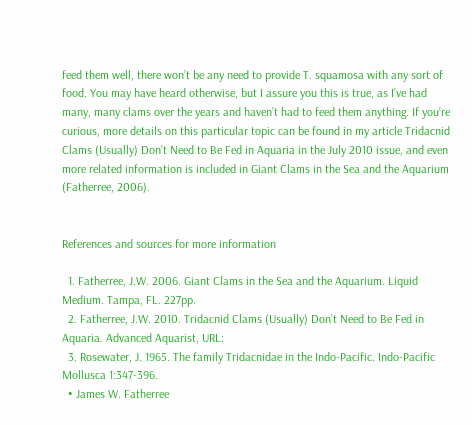feed them well, there won’t be any need to provide T. squamosa with any sort of food. You may have heard otherwise, but I assure you this is true, as I’ve had many, many clams over the years and haven’t had to feed them anything. If you’re curious, more details on this particular topic can be found in my article Tridacnid Clams (Usually) Don’t Need to Be Fed in Aquaria in the July 2010 issue, and even more related information is included in Giant Clams in the Sea and the Aquarium (Fatherree, 2006).


References and sources for more information

  1. Fatherree, J.W. 2006. Giant Clams in the Sea and the Aquarium. Liquid Medium. Tampa, FL. 227pp.
  2. Fatherree, J.W. 2010. Tridacnid Clams (Usually) Don’t Need to Be Fed in Aquaria. Advanced Aquarist, URL:
  3. Rosewater, J. 1965. The family Tridacnidae in the Indo-Pacific. Indo-Pacific Mollusca 1:347-396.
  • James W. Fatherree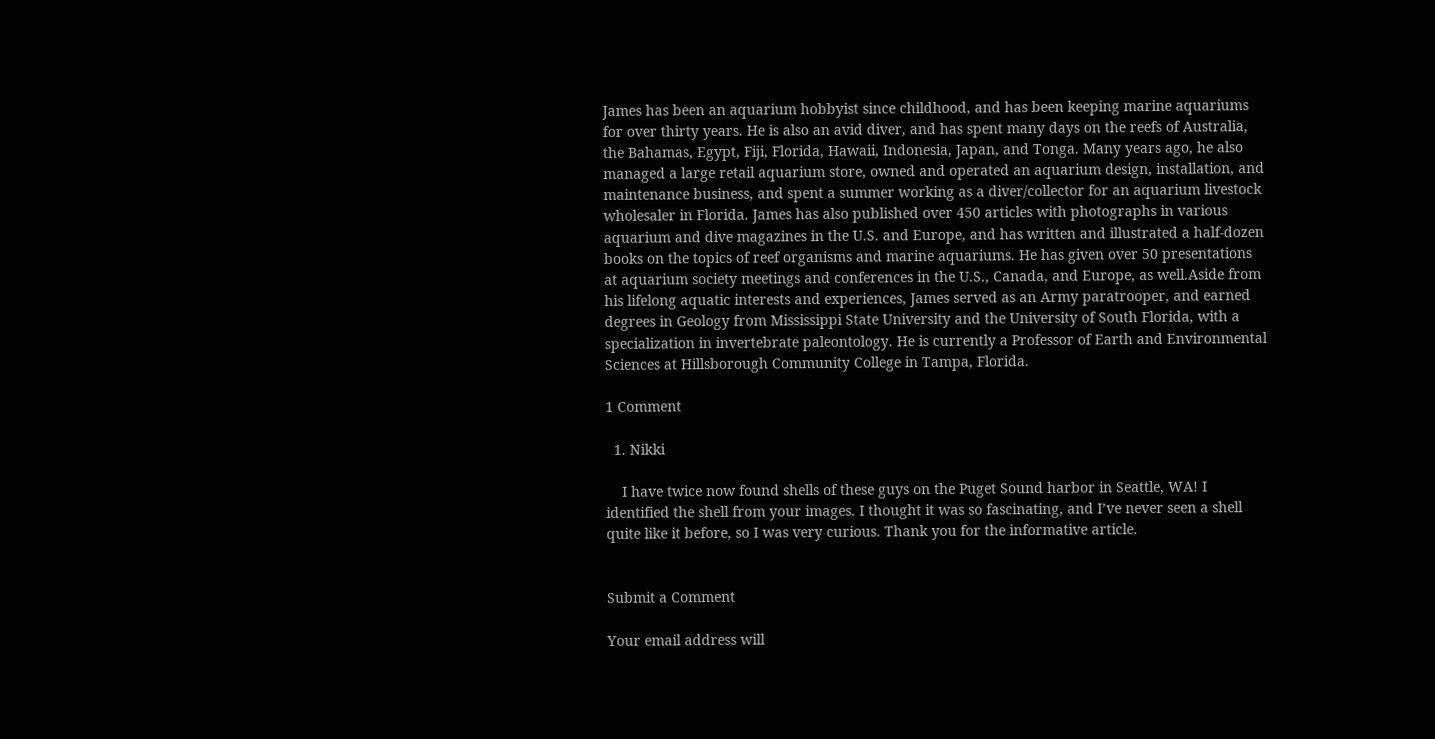James has been an aquarium hobbyist since childhood, and has been keeping marine aquariums for over thirty years. He is also an avid diver, and has spent many days on the reefs of Australia, the Bahamas, Egypt, Fiji, Florida, Hawaii, Indonesia, Japan, and Tonga. Many years ago, he also managed a large retail aquarium store, owned and operated an aquarium design, installation, and maintenance business, and spent a summer working as a diver/collector for an aquarium livestock wholesaler in Florida. James has also published over 450 articles with photographs in various aquarium and dive magazines in the U.S. and Europe, and has written and illustrated a half-dozen books on the topics of reef organisms and marine aquariums. He has given over 50 presentations at aquarium society meetings and conferences in the U.S., Canada, and Europe, as well.Aside from his lifelong aquatic interests and experiences, James served as an Army paratrooper, and earned degrees in Geology from Mississippi State University and the University of South Florida, with a specialization in invertebrate paleontology. He is currently a Professor of Earth and Environmental Sciences at Hillsborough Community College in Tampa, Florida.

1 Comment

  1. Nikki

    I have twice now found shells of these guys on the Puget Sound harbor in Seattle, WA! I identified the shell from your images. I thought it was so fascinating, and I’ve never seen a shell quite like it before, so I was very curious. Thank you for the informative article.


Submit a Comment

Your email address will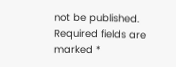not be published. Required fields are marked *